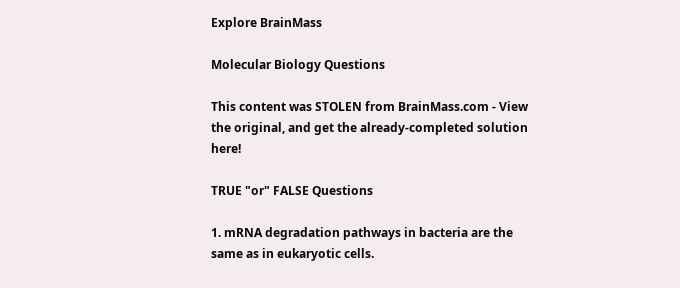Explore BrainMass

Molecular Biology Questions

This content was STOLEN from BrainMass.com - View the original, and get the already-completed solution here!

TRUE "or" FALSE Questions

1. mRNA degradation pathways in bacteria are the same as in eukaryotic cells.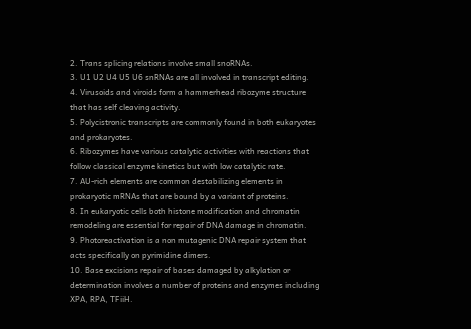2. Trans splicing relations involve small snoRNAs.
3. U1 U2 U4 U5 U6 snRNAs are all involved in transcript editing.
4. Virusoids and viroids form a hammerhead ribozyme structure that has self cleaving activity.
5. Polycistronic transcripts are commonly found in both eukaryotes and prokaryotes.
6. Ribozymes have various catalytic activities with reactions that follow classical enzyme kinetics but with low catalytic rate.
7. AU-rich elements are common destabilizing elements in prokaryotic mRNAs that are bound by a variant of proteins.
8. In eukaryotic cells both histone modification and chromatin remodeling are essential for repair of DNA damage in chromatin.
9. Photoreactivation is a non mutagenic DNA repair system that acts specifically on pyrimidine dimers.
10. Base excisions repair of bases damaged by alkylation or determination involves a number of proteins and enzymes including XPA, RPA, TFiiH.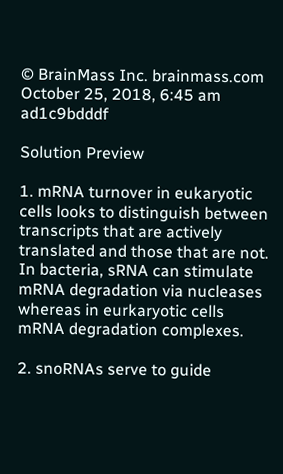© BrainMass Inc. brainmass.com October 25, 2018, 6:45 am ad1c9bdddf

Solution Preview

1. mRNA turnover in eukaryotic cells looks to distinguish between transcripts that are actively translated and those that are not. In bacteria, sRNA can stimulate mRNA degradation via nucleases whereas in eurkaryotic cells mRNA degradation complexes.

2. snoRNAs serve to guide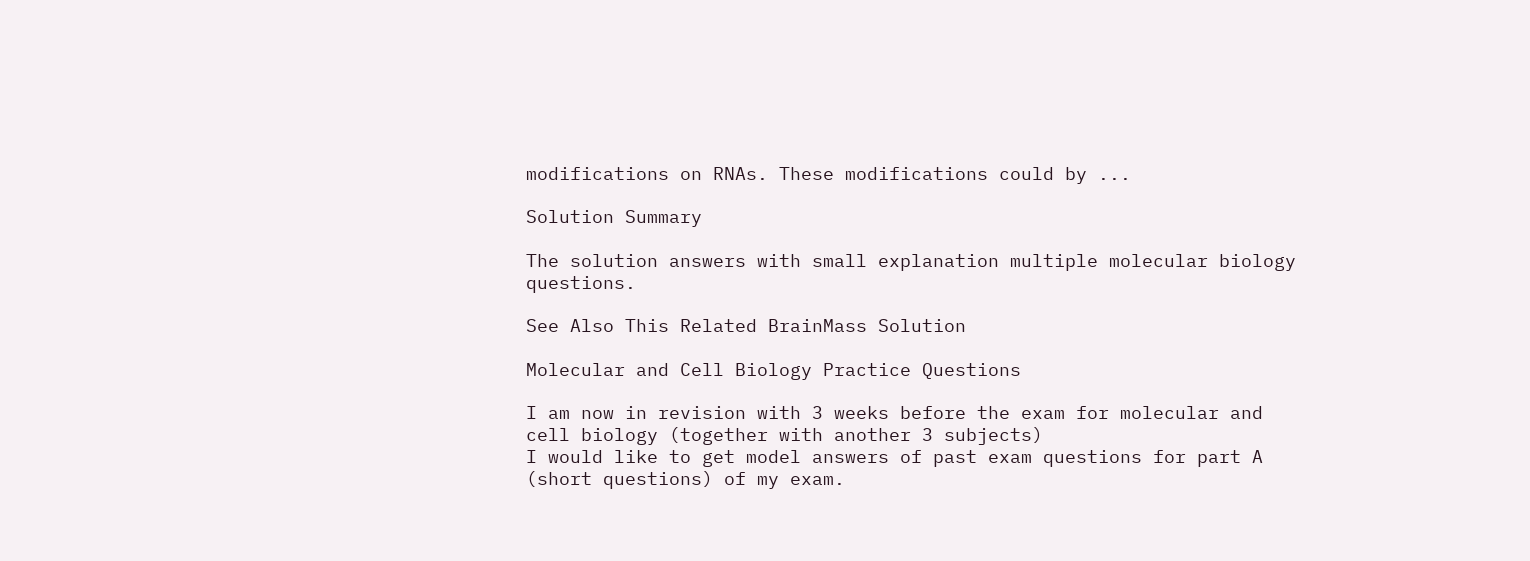modifications on RNAs. These modifications could by ...

Solution Summary

The solution answers with small explanation multiple molecular biology questions.

See Also This Related BrainMass Solution

Molecular and Cell Biology Practice Questions

I am now in revision with 3 weeks before the exam for molecular and cell biology (together with another 3 subjects)
I would like to get model answers of past exam questions for part A (short questions) of my exam.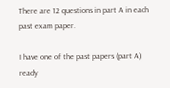There are 12 questions in part A in each past exam paper.

I have one of the past papers (part A) ready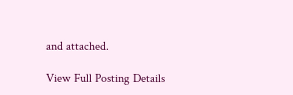and attached.

View Full Posting Details